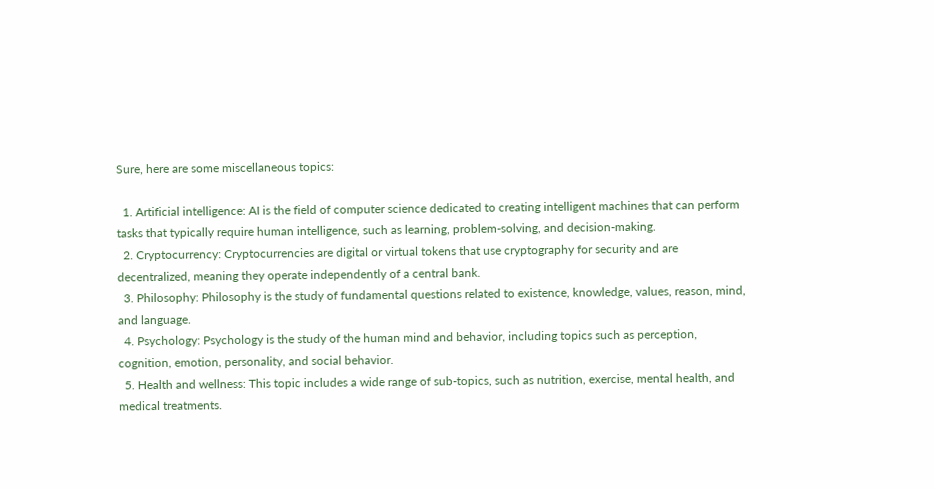Sure, here are some miscellaneous topics:

  1. Artificial intelligence: AI is the field of computer science dedicated to creating intelligent machines that can perform tasks that typically require human intelligence, such as learning, problem-solving, and decision-making.
  2. Cryptocurrency: Cryptocurrencies are digital or virtual tokens that use cryptography for security and are decentralized, meaning they operate independently of a central bank.
  3. Philosophy: Philosophy is the study of fundamental questions related to existence, knowledge, values, reason, mind, and language.
  4. Psychology: Psychology is the study of the human mind and behavior, including topics such as perception, cognition, emotion, personality, and social behavior.
  5. Health and wellness: This topic includes a wide range of sub-topics, such as nutrition, exercise, mental health, and medical treatments.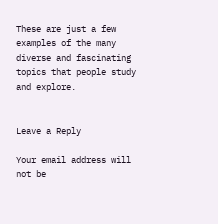These are just a few examples of the many diverse and fascinating topics that people study and explore.


Leave a Reply

Your email address will not be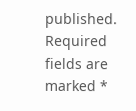published. Required fields are marked *